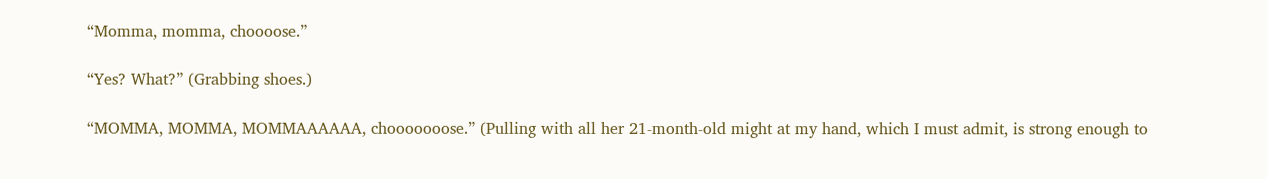“Momma, momma, choooose.”

“Yes? What?” (Grabbing shoes.)

“MOMMA, MOMMA, MOMMAAAAAA, chooooooose.” (Pulling with all her 21-month-old might at my hand, which I must admit, is strong enough to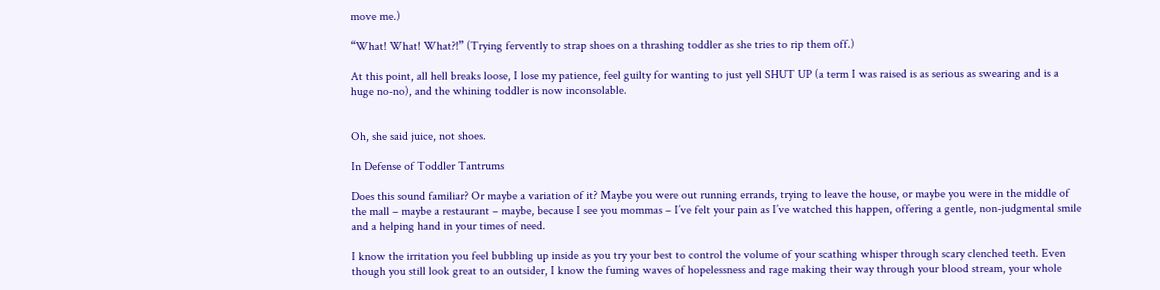move me.)

“What! What! What?!” (Trying fervently to strap shoes on a thrashing toddler as she tries to rip them off.)

At this point, all hell breaks loose, I lose my patience, feel guilty for wanting to just yell SHUT UP (a term I was raised is as serious as swearing and is a huge no-no), and the whining toddler is now inconsolable.


Oh, she said juice, not shoes.

In Defense of Toddler Tantrums

Does this sound familiar? Or maybe a variation of it? Maybe you were out running errands, trying to leave the house, or maybe you were in the middle of the mall – maybe a restaurant – maybe, because I see you mommas – I’ve felt your pain as I’ve watched this happen, offering a gentle, non-judgmental smile and a helping hand in your times of need.

I know the irritation you feel bubbling up inside as you try your best to control the volume of your scathing whisper through scary clenched teeth. Even though you still look great to an outsider, I know the fuming waves of hopelessness and rage making their way through your blood stream, your whole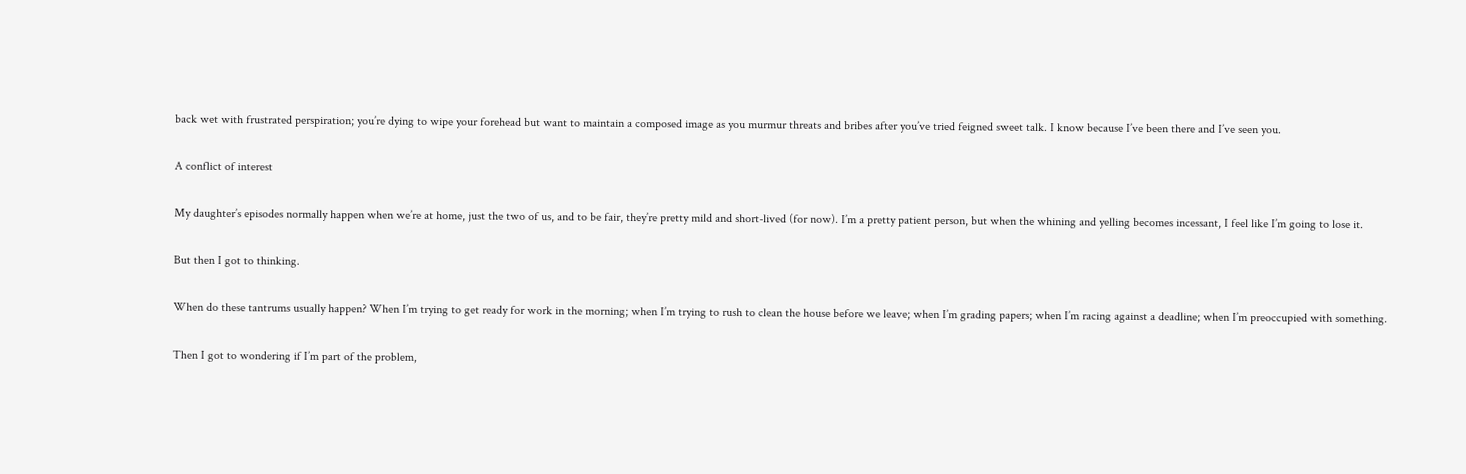back wet with frustrated perspiration; you’re dying to wipe your forehead but want to maintain a composed image as you murmur threats and bribes after you’ve tried feigned sweet talk. I know because I’ve been there and I’ve seen you.

A conflict of interest

My daughter’s episodes normally happen when we’re at home, just the two of us, and to be fair, they’re pretty mild and short-lived (for now). I’m a pretty patient person, but when the whining and yelling becomes incessant, I feel like I’m going to lose it.

But then I got to thinking.

When do these tantrums usually happen? When I’m trying to get ready for work in the morning; when I’m trying to rush to clean the house before we leave; when I’m grading papers; when I’m racing against a deadline; when I’m preoccupied with something.

Then I got to wondering if I’m part of the problem,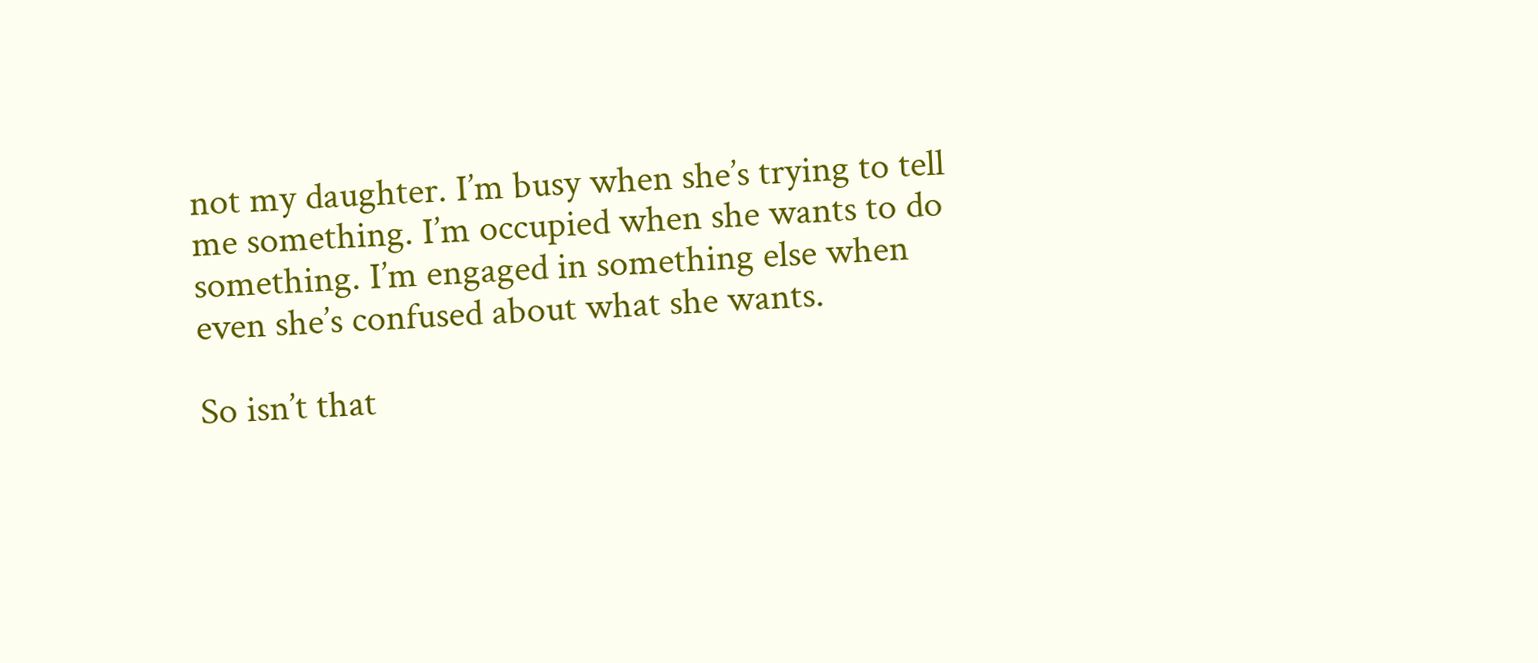not my daughter. I’m busy when she’s trying to tell me something. I’m occupied when she wants to do something. I’m engaged in something else when even she’s confused about what she wants.

So isn’t that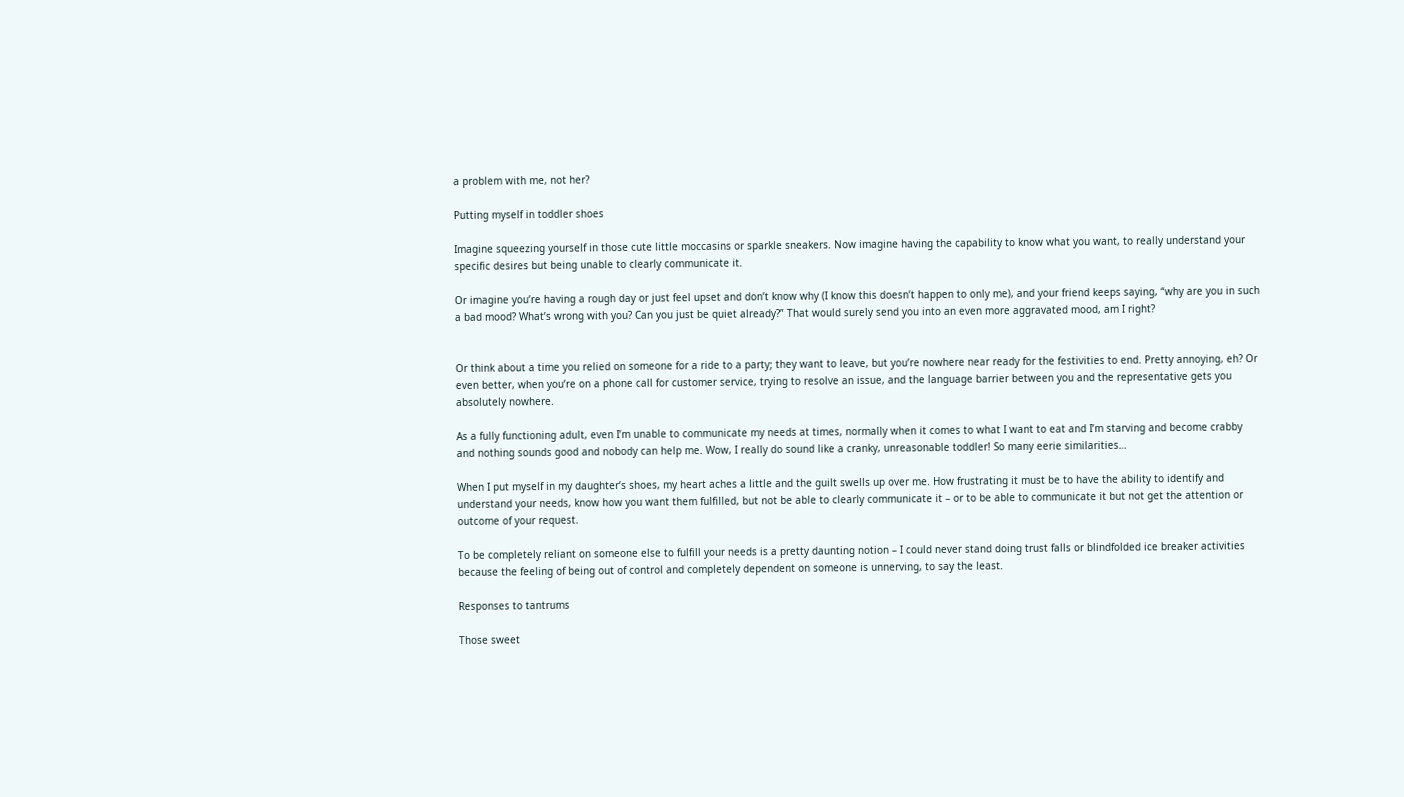a problem with me, not her?

Putting myself in toddler shoes

Imagine squeezing yourself in those cute little moccasins or sparkle sneakers. Now imagine having the capability to know what you want, to really understand your specific desires but being unable to clearly communicate it.

Or imagine you’re having a rough day or just feel upset and don’t know why (I know this doesn’t happen to only me), and your friend keeps saying, “why are you in such a bad mood? What’s wrong with you? Can you just be quiet already?” That would surely send you into an even more aggravated mood, am I right?


Or think about a time you relied on someone for a ride to a party; they want to leave, but you’re nowhere near ready for the festivities to end. Pretty annoying, eh? Or even better, when you’re on a phone call for customer service, trying to resolve an issue, and the language barrier between you and the representative gets you absolutely nowhere.

As a fully functioning adult, even I’m unable to communicate my needs at times, normally when it comes to what I want to eat and I’m starving and become crabby and nothing sounds good and nobody can help me. Wow, I really do sound like a cranky, unreasonable toddler! So many eerie similarities…

When I put myself in my daughter’s shoes, my heart aches a little and the guilt swells up over me. How frustrating it must be to have the ability to identify and understand your needs, know how you want them fulfilled, but not be able to clearly communicate it – or to be able to communicate it but not get the attention or outcome of your request.

To be completely reliant on someone else to fulfill your needs is a pretty daunting notion – I could never stand doing trust falls or blindfolded ice breaker activities because the feeling of being out of control and completely dependent on someone is unnerving, to say the least.

Responses to tantrums

Those sweet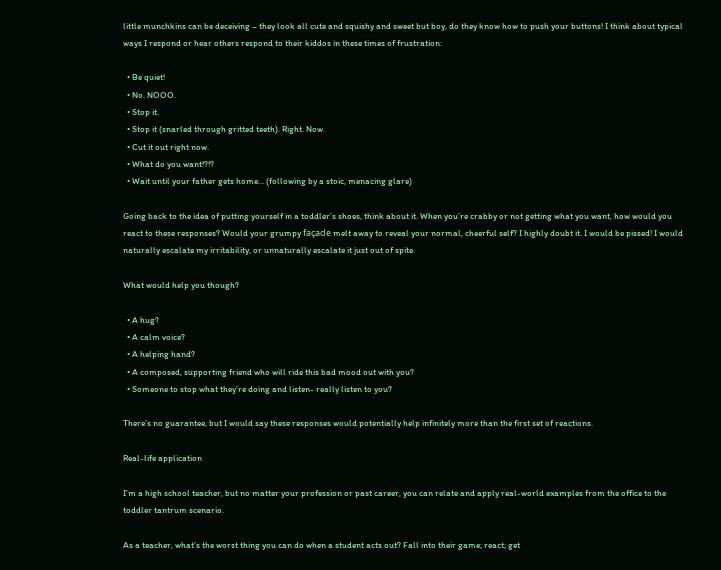little munchkins can be deceiving – they look all cute and squishy and sweet but boy, do they know how to push your buttons! I think about typical ways I respond or hear others respond to their kiddos in these times of frustration:

  • Be quiet!
  • No. NOOO.
  • Stop it.
  • Stop it (snarled through gritted teeth). Right. Now.
  • Cut it out right now.
  • What do you want!?!?
  • Wait until your father gets home… (following by a stoic, menacing glare)

Going back to the idea of putting yourself in a toddler’s shoes, think about it. When you’re crabby or not getting what you want, how would you react to these responses? Would your grumpy façade melt away to reveal your normal, cheerful self? I highly doubt it. I would be pissed! I would naturally escalate my irritability, or unnaturally escalate it just out of spite.

What would help you though?

  • A hug?
  • A calm voice?
  • A helping hand?
  • A composed, supporting friend who will ride this bad mood out with you?
  • Someone to stop what they’re doing and listen- really listen to you?

There’s no guarantee, but I would say these responses would potentially help infinitely more than the first set of reactions.

Real-life application

I’m a high school teacher, but no matter your profession or past career, you can relate and apply real-world examples from the office to the toddler tantrum scenario.

As a teacher, what’s the worst thing you can do when a student acts out? Fall into their game; react; get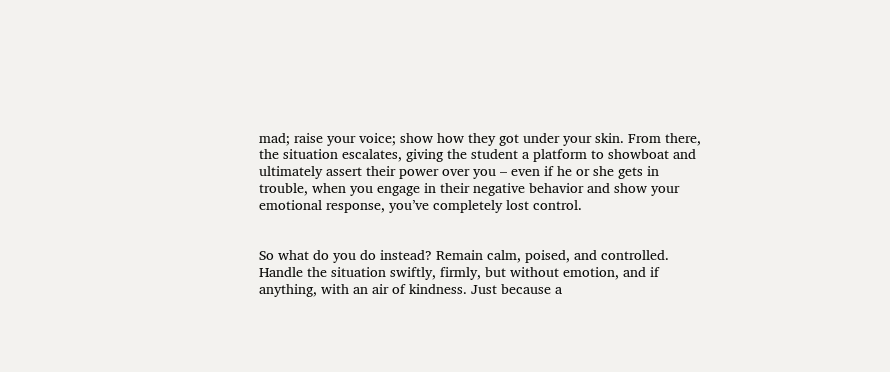mad; raise your voice; show how they got under your skin. From there, the situation escalates, giving the student a platform to showboat and ultimately assert their power over you – even if he or she gets in trouble, when you engage in their negative behavior and show your emotional response, you’ve completely lost control.


So what do you do instead? Remain calm, poised, and controlled. Handle the situation swiftly, firmly, but without emotion, and if anything, with an air of kindness. Just because a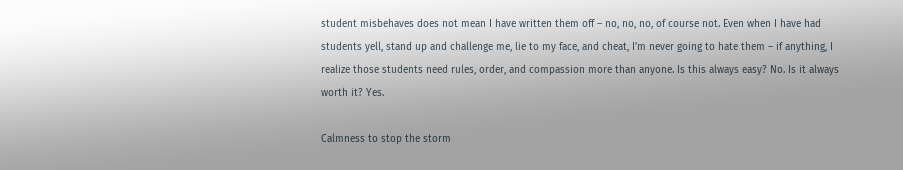student misbehaves does not mean I have written them off – no, no, no, of course not. Even when I have had students yell, stand up and challenge me, lie to my face, and cheat, I’m never going to hate them – if anything, I realize those students need rules, order, and compassion more than anyone. Is this always easy? No. Is it always worth it? Yes.

Calmness to stop the storm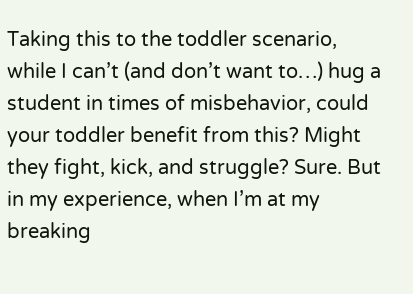Taking this to the toddler scenario, while I can’t (and don’t want to…) hug a student in times of misbehavior, could your toddler benefit from this? Might they fight, kick, and struggle? Sure. But in my experience, when I’m at my breaking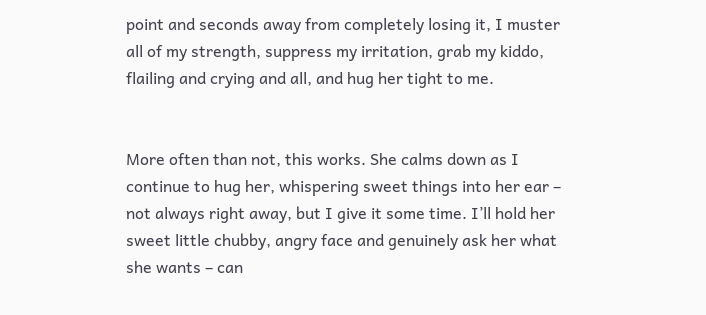point and seconds away from completely losing it, I muster all of my strength, suppress my irritation, grab my kiddo, flailing and crying and all, and hug her tight to me.


More often than not, this works. She calms down as I continue to hug her, whispering sweet things into her ear – not always right away, but I give it some time. I’ll hold her sweet little chubby, angry face and genuinely ask her what she wants – can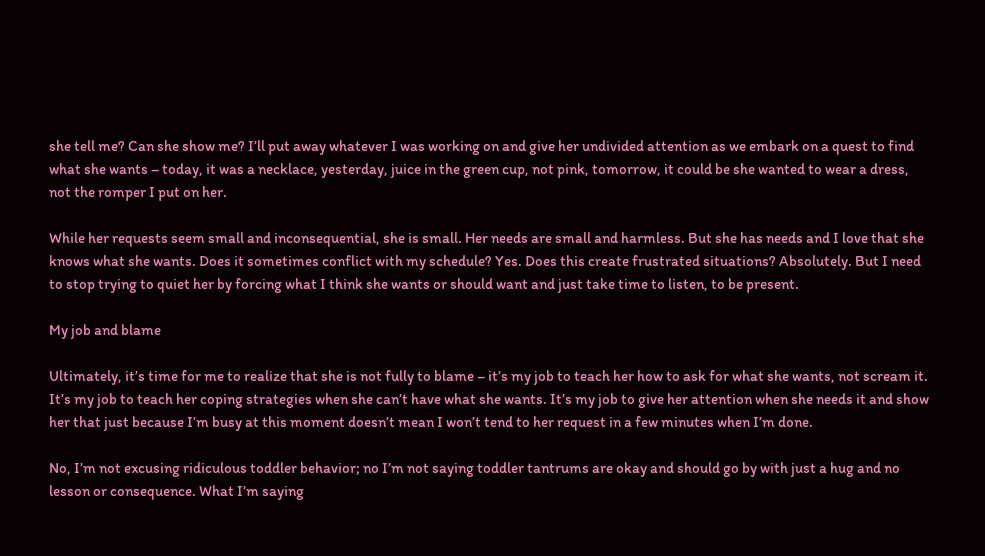she tell me? Can she show me? I’ll put away whatever I was working on and give her undivided attention as we embark on a quest to find what she wants – today, it was a necklace, yesterday, juice in the green cup, not pink, tomorrow, it could be she wanted to wear a dress, not the romper I put on her.

While her requests seem small and inconsequential, she is small. Her needs are small and harmless. But she has needs and I love that she knows what she wants. Does it sometimes conflict with my schedule? Yes. Does this create frustrated situations? Absolutely. But I need to stop trying to quiet her by forcing what I think she wants or should want and just take time to listen, to be present.

My job and blame

Ultimately, it’s time for me to realize that she is not fully to blame – it’s my job to teach her how to ask for what she wants, not scream it. It’s my job to teach her coping strategies when she can’t have what she wants. It’s my job to give her attention when she needs it and show her that just because I’m busy at this moment doesn’t mean I won’t tend to her request in a few minutes when I’m done.

No, I’m not excusing ridiculous toddler behavior; no I’m not saying toddler tantrums are okay and should go by with just a hug and no lesson or consequence. What I’m saying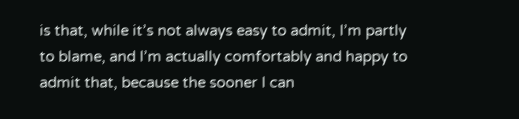is that, while it’s not always easy to admit, I’m partly to blame, and I’m actually comfortably and happy to admit that, because the sooner I can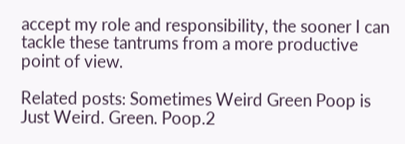accept my role and responsibility, the sooner I can tackle these tantrums from a more productive point of view.

Related posts: Sometimes Weird Green Poop is Just Weird. Green. Poop.2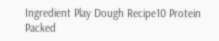Ingredient Play Dough Recipe10 Protein Packed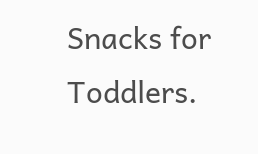Snacks for Toddlers.